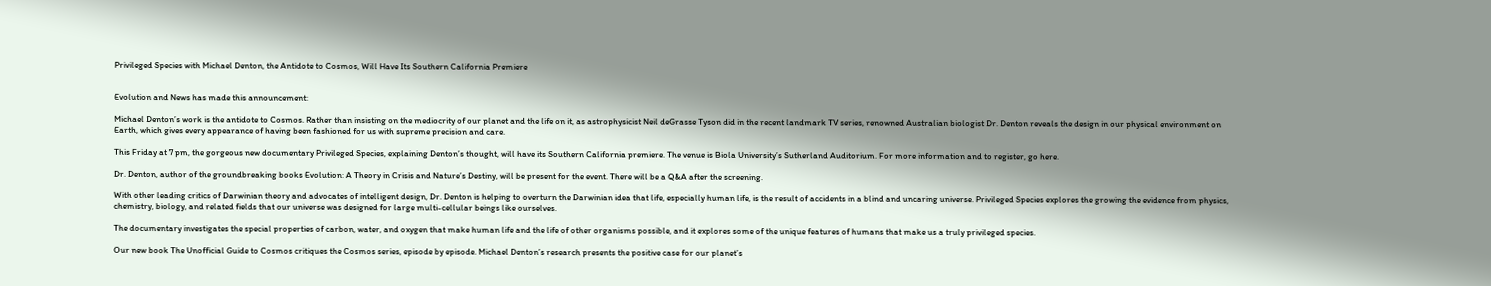Privileged Species with Michael Denton, the Antidote to Cosmos, Will Have Its Southern California Premiere


Evolution and News has made this announcement:

Michael Denton’s work is the antidote to Cosmos. Rather than insisting on the mediocrity of our planet and the life on it, as astrophysicist Neil deGrasse Tyson did in the recent landmark TV series, renowned Australian biologist Dr. Denton reveals the design in our physical environment on Earth, which gives every appearance of having been fashioned for us with supreme precision and care.

This Friday at 7 pm, the gorgeous new documentary Privileged Species, explaining Denton’s thought, will have its Southern California premiere. The venue is Biola University’s Sutherland Auditorium. For more information and to register, go here.

Dr. Denton, author of the groundbreaking books Evolution: A Theory in Crisis and Nature’s Destiny, will be present for the event. There will be a Q&A after the screening.

With other leading critics of Darwinian theory and advocates of intelligent design, Dr. Denton is helping to overturn the Darwinian idea that life, especially human life, is the result of accidents in a blind and uncaring universe. Privileged Species explores the growing the evidence from physics, chemistry, biology, and related fields that our universe was designed for large multi-cellular beings like ourselves.

The documentary investigates the special properties of carbon, water, and oxygen that make human life and the life of other organisms possible, and it explores some of the unique features of humans that make us a truly privileged species.

Our new book The Unofficial Guide to Cosmos critiques the Cosmos series, episode by episode. Michael Denton’s research presents the positive case for our planet’s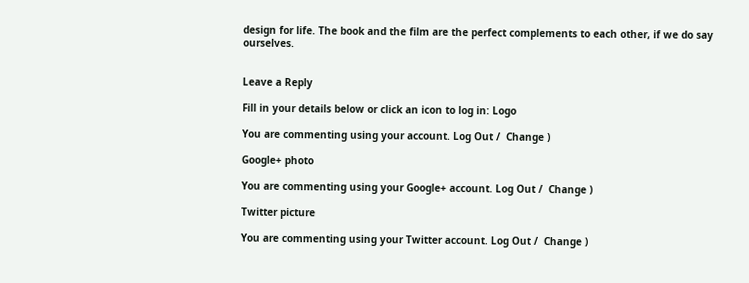design for life. The book and the film are the perfect complements to each other, if we do say ourselves.


Leave a Reply

Fill in your details below or click an icon to log in: Logo

You are commenting using your account. Log Out /  Change )

Google+ photo

You are commenting using your Google+ account. Log Out /  Change )

Twitter picture

You are commenting using your Twitter account. Log Out /  Change )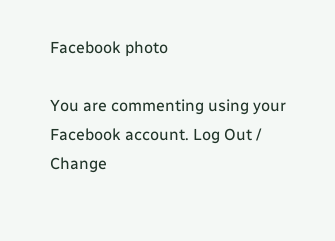Facebook photo

You are commenting using your Facebook account. Log Out /  Change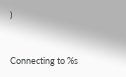)


Connecting to %s